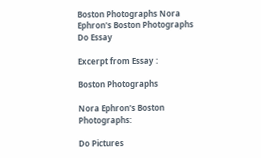Boston Photographs Nora Ephron's Boston Photographs Do Essay

Excerpt from Essay :

Boston Photographs

Nora Ephron's Boston Photographs:

Do Pictures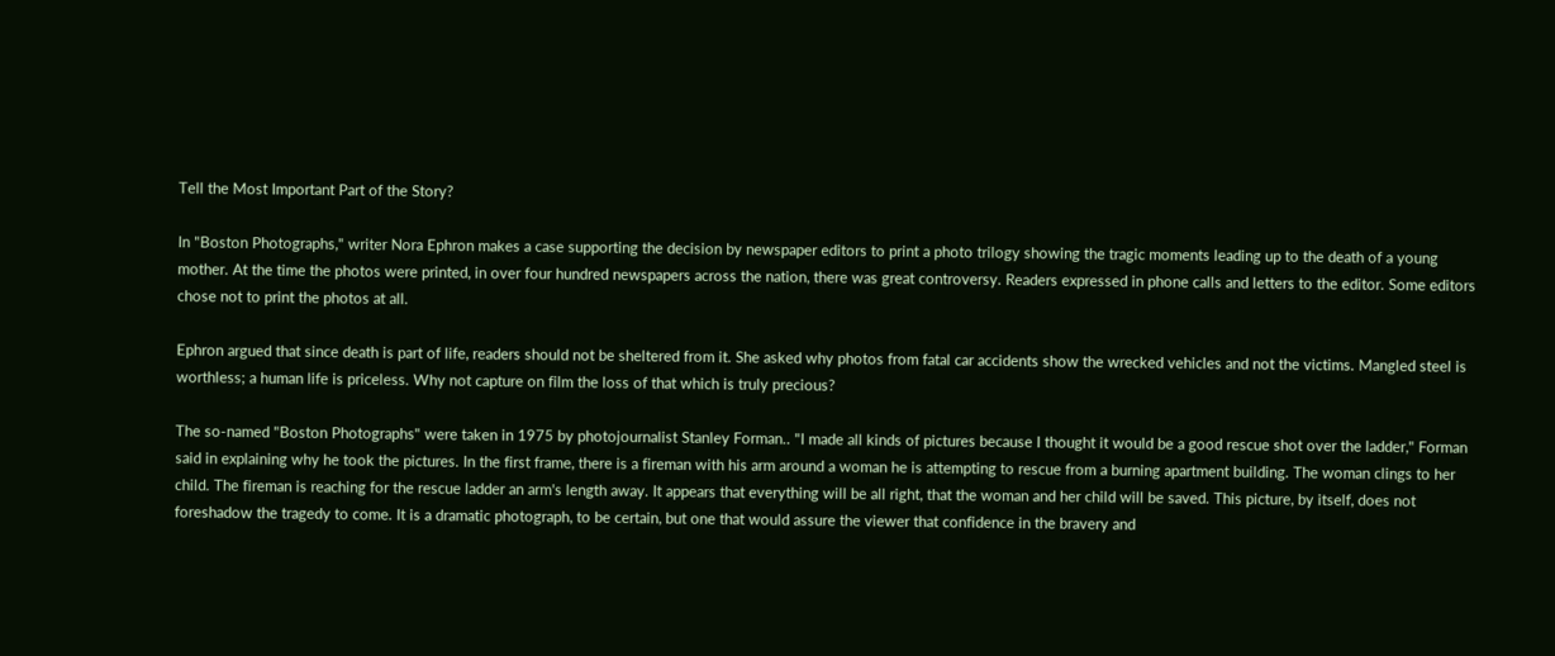Tell the Most Important Part of the Story?

In "Boston Photographs," writer Nora Ephron makes a case supporting the decision by newspaper editors to print a photo trilogy showing the tragic moments leading up to the death of a young mother. At the time the photos were printed, in over four hundred newspapers across the nation, there was great controversy. Readers expressed in phone calls and letters to the editor. Some editors chose not to print the photos at all.

Ephron argued that since death is part of life, readers should not be sheltered from it. She asked why photos from fatal car accidents show the wrecked vehicles and not the victims. Mangled steel is worthless; a human life is priceless. Why not capture on film the loss of that which is truly precious?

The so-named "Boston Photographs" were taken in 1975 by photojournalist Stanley Forman.. "I made all kinds of pictures because I thought it would be a good rescue shot over the ladder," Forman said in explaining why he took the pictures. In the first frame, there is a fireman with his arm around a woman he is attempting to rescue from a burning apartment building. The woman clings to her child. The fireman is reaching for the rescue ladder an arm's length away. It appears that everything will be all right, that the woman and her child will be saved. This picture, by itself, does not foreshadow the tragedy to come. It is a dramatic photograph, to be certain, but one that would assure the viewer that confidence in the bravery and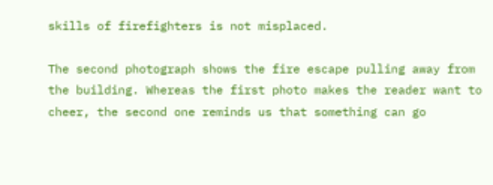skills of firefighters is not misplaced.

The second photograph shows the fire escape pulling away from the building. Whereas the first photo makes the reader want to cheer, the second one reminds us that something can go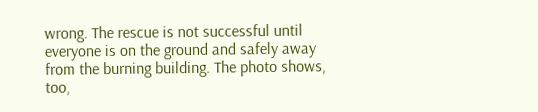wrong. The rescue is not successful until everyone is on the ground and safely away from the burning building. The photo shows, too,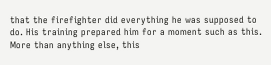that the firefighter did everything he was supposed to do. His training prepared him for a moment such as this. More than anything else, this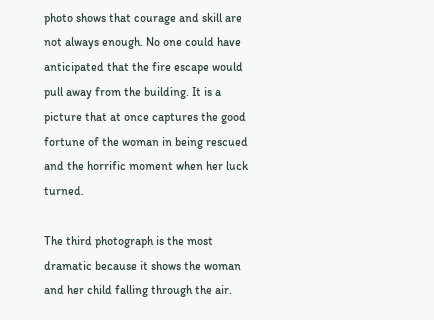photo shows that courage and skill are not always enough. No one could have anticipated that the fire escape would pull away from the building. It is a picture that at once captures the good fortune of the woman in being rescued and the horrific moment when her luck turned.

The third photograph is the most dramatic because it shows the woman and her child falling through the air.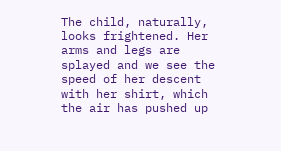The child, naturally, looks frightened. Her arms and legs are splayed and we see the speed of her descent with her shirt, which the air has pushed up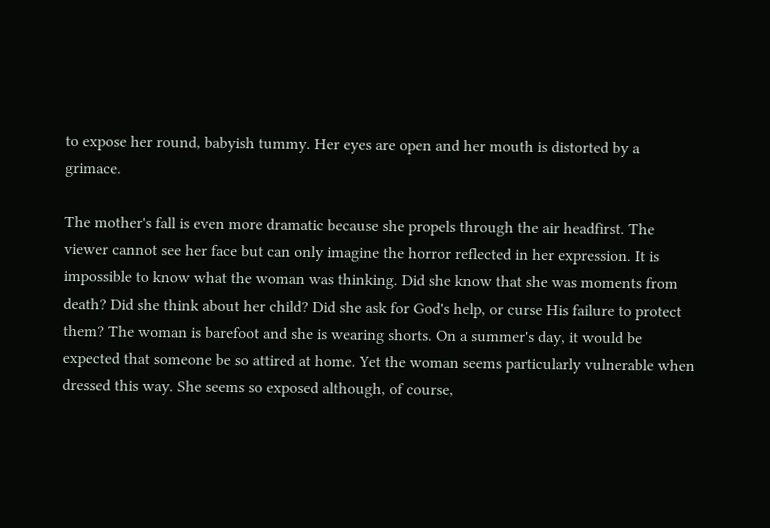to expose her round, babyish tummy. Her eyes are open and her mouth is distorted by a grimace.

The mother's fall is even more dramatic because she propels through the air headfirst. The viewer cannot see her face but can only imagine the horror reflected in her expression. It is impossible to know what the woman was thinking. Did she know that she was moments from death? Did she think about her child? Did she ask for God's help, or curse His failure to protect them? The woman is barefoot and she is wearing shorts. On a summer's day, it would be expected that someone be so attired at home. Yet the woman seems particularly vulnerable when dressed this way. She seems so exposed although, of course,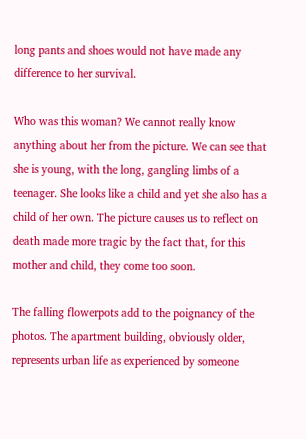long pants and shoes would not have made any difference to her survival.

Who was this woman? We cannot really know anything about her from the picture. We can see that she is young, with the long, gangling limbs of a teenager. She looks like a child and yet she also has a child of her own. The picture causes us to reflect on death made more tragic by the fact that, for this mother and child, they come too soon.

The falling flowerpots add to the poignancy of the photos. The apartment building, obviously older, represents urban life as experienced by someone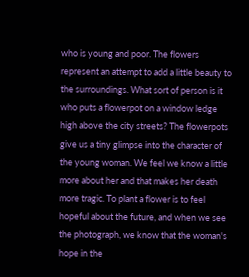who is young and poor. The flowers represent an attempt to add a little beauty to the surroundings. What sort of person is it who puts a flowerpot on a window ledge high above the city streets? The flowerpots give us a tiny glimpse into the character of the young woman. We feel we know a little more about her and that makes her death more tragic. To plant a flower is to feel hopeful about the future, and when we see the photograph, we know that the woman's hope in the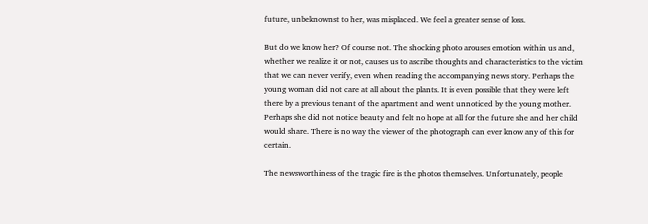future, unbeknownst to her, was misplaced. We feel a greater sense of loss.

But do we know her? Of course not. The shocking photo arouses emotion within us and, whether we realize it or not, causes us to ascribe thoughts and characteristics to the victim that we can never verify, even when reading the accompanying news story. Perhaps the young woman did not care at all about the plants. It is even possible that they were left there by a previous tenant of the apartment and went unnoticed by the young mother. Perhaps she did not notice beauty and felt no hope at all for the future she and her child would share. There is no way the viewer of the photograph can ever know any of this for certain.

The newsworthiness of the tragic fire is the photos themselves. Unfortunately, people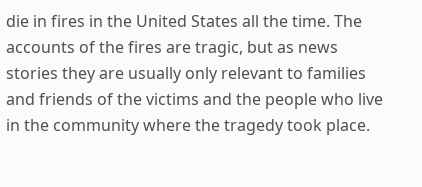die in fires in the United States all the time. The accounts of the fires are tragic, but as news stories they are usually only relevant to families and friends of the victims and the people who live in the community where the tragedy took place.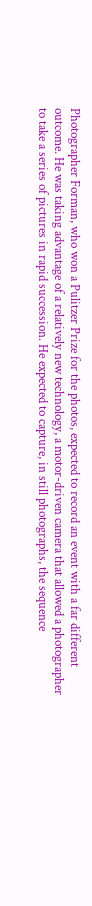Photographer Forman, who won a Pulitzer Prize for the photos, expected to record an event with a far different outcome. He was taking advantage of a relatively new technology, a motor-driven camera that allowed a photographer to take a series of pictures in rapid succession. He expected to capture, in still photographs, the sequence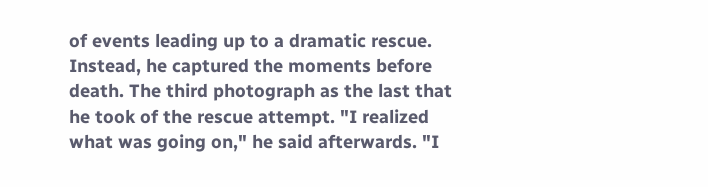of events leading up to a dramatic rescue. Instead, he captured the moments before death. The third photograph as the last that he took of the rescue attempt. "I realized what was going on," he said afterwards. "I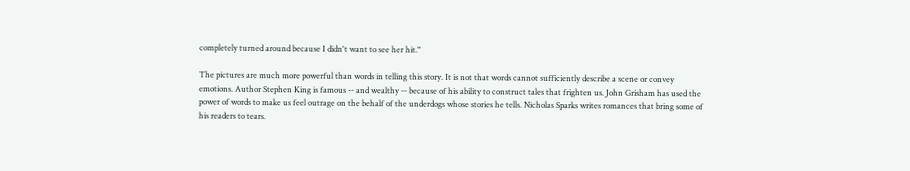completely turned around because I didn't want to see her hit."

The pictures are much more powerful than words in telling this story. It is not that words cannot sufficiently describe a scene or convey emotions. Author Stephen King is famous -- and wealthy -- because of his ability to construct tales that frighten us. John Grisham has used the power of words to make us feel outrage on the behalf of the underdogs whose stories he tells. Nicholas Sparks writes romances that bring some of his readers to tears.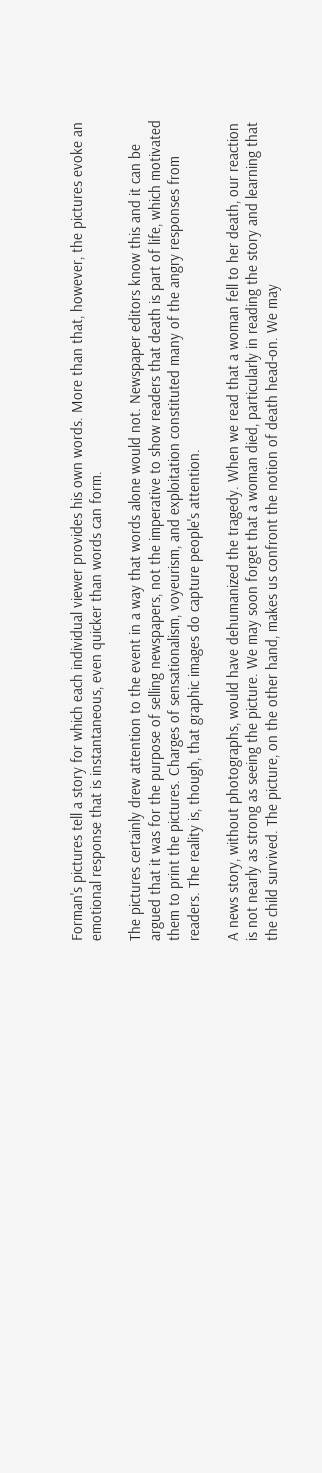Forman's pictures tell a story for which each individual viewer provides his own words. More than that, however, the pictures evoke an emotional response that is instantaneous, even quicker than words can form.

The pictures certainly drew attention to the event in a way that words alone would not. Newspaper editors know this and it can be argued that it was for the purpose of selling newspapers, not the imperative to show readers that death is part of life, which motivated them to print the pictures. Charges of sensationalism, voyeurism, and exploitation constituted many of the angry responses from readers. The reality is, though, that graphic images do capture people's attention.

A news story, without photographs, would have dehumanized the tragedy. When we read that a woman fell to her death, our reaction is not nearly as strong as seeing the picture. We may soon forget that a woman died, particularly in reading the story and learning that the child survived. The picture, on the other hand, makes us confront the notion of death head-on. We may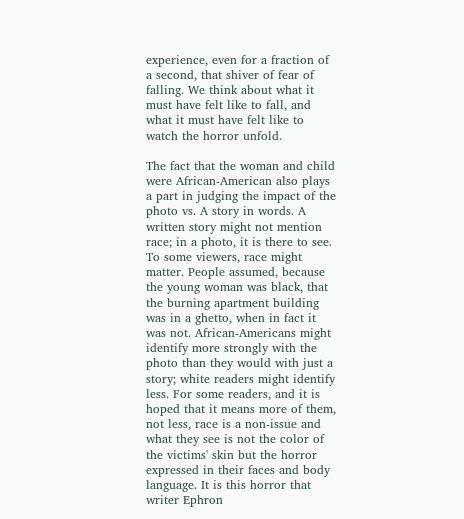experience, even for a fraction of a second, that shiver of fear of falling. We think about what it must have felt like to fall, and what it must have felt like to watch the horror unfold.

The fact that the woman and child were African-American also plays a part in judging the impact of the photo vs. A story in words. A written story might not mention race; in a photo, it is there to see. To some viewers, race might matter. People assumed, because the young woman was black, that the burning apartment building was in a ghetto, when in fact it was not. African-Americans might identify more strongly with the photo than they would with just a story; white readers might identify less. For some readers, and it is hoped that it means more of them, not less, race is a non-issue and what they see is not the color of the victims' skin but the horror expressed in their faces and body language. It is this horror that writer Ephron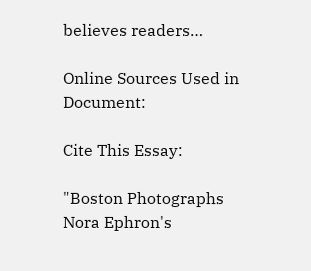believes readers…

Online Sources Used in Document:

Cite This Essay:

"Boston Photographs Nora Ephron's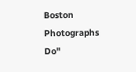Boston Photographs Do"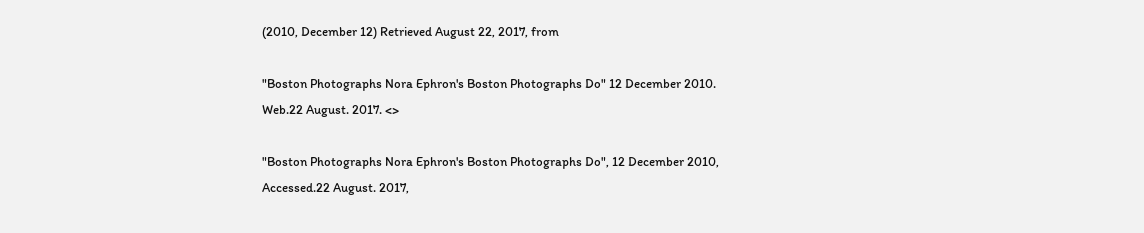(2010, December 12) Retrieved August 22, 2017, from

"Boston Photographs Nora Ephron's Boston Photographs Do" 12 December 2010. Web.22 August. 2017. <>

"Boston Photographs Nora Ephron's Boston Photographs Do", 12 December 2010, Accessed.22 August. 2017,